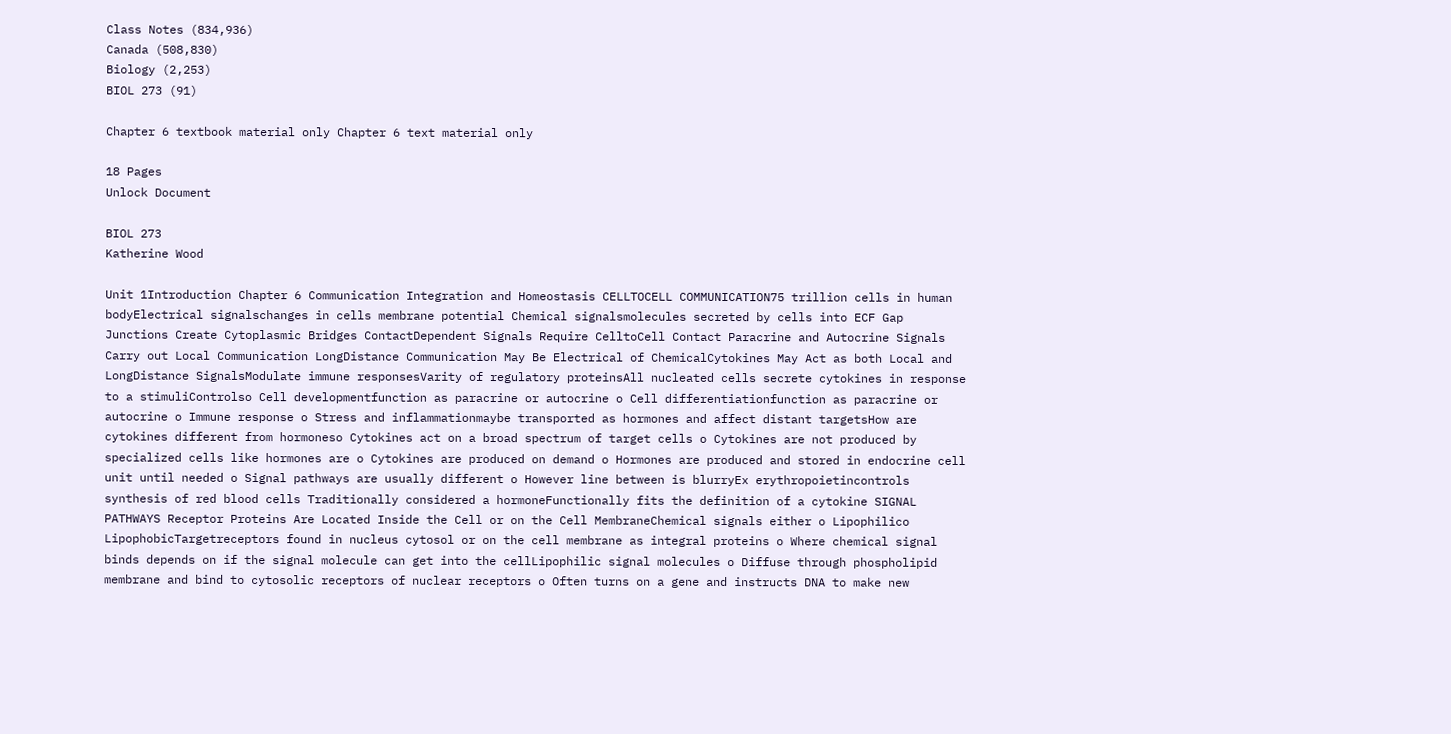Class Notes (834,936)
Canada (508,830)
Biology (2,253)
BIOL 273 (91)

Chapter 6 textbook material only Chapter 6 text material only

18 Pages
Unlock Document

BIOL 273
Katherine Wood

Unit 1Introduction Chapter 6 Communication Integration and Homeostasis CELLTOCELL COMMUNICATION75 trillion cells in human bodyElectrical signalschanges in cells membrane potential Chemical signalsmolecules secreted by cells into ECF Gap Junctions Create Cytoplasmic Bridges ContactDependent Signals Require CelltoCell Contact Paracrine and Autocrine Signals Carry out Local Communication LongDistance Communication May Be Electrical of ChemicalCytokines May Act as both Local and LongDistance SignalsModulate immune responsesVarity of regulatory proteinsAll nucleated cells secrete cytokines in response to a stimuliControlso Cell developmentfunction as paracrine or autocrine o Cell differentiationfunction as paracrine or autocrine o Immune response o Stress and inflammationmaybe transported as hormones and affect distant targetsHow are cytokines different from hormoneso Cytokines act on a broad spectrum of target cells o Cytokines are not produced by specialized cells like hormones are o Cytokines are produced on demand o Hormones are produced and stored in endocrine cell unit until needed o Signal pathways are usually different o However line between is blurryEx erythropoietincontrols synthesis of red blood cells Traditionally considered a hormoneFunctionally fits the definition of a cytokine SIGNAL PATHWAYS Receptor Proteins Are Located Inside the Cell or on the Cell MembraneChemical signals either o Lipophilico LipophobicTargetreceptors found in nucleus cytosol or on the cell membrane as integral proteins o Where chemical signal binds depends on if the signal molecule can get into the cellLipophilic signal molecules o Diffuse through phospholipid membrane and bind to cytosolic receptors of nuclear receptors o Often turns on a gene and instructs DNA to make new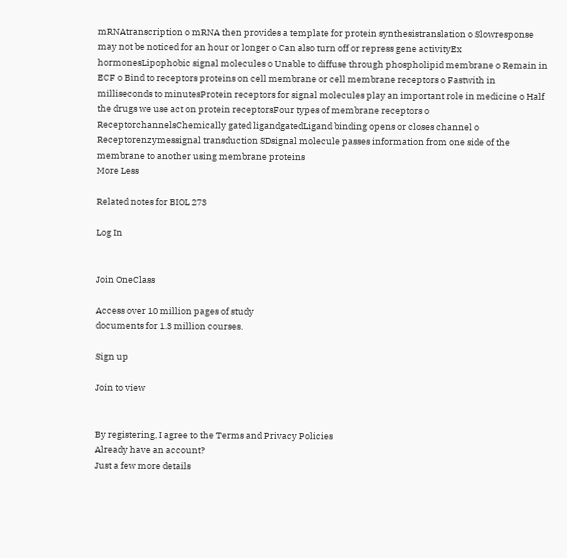mRNAtranscription o mRNA then provides a template for protein synthesistranslation o Slowresponse may not be noticed for an hour or longer o Can also turn off or repress gene activityEx hormonesLipophobic signal molecules o Unable to diffuse through phospholipid membrane o Remain in ECF o Bind to receptors proteins on cell membrane or cell membrane receptors o Fastwith in milliseconds to minutesProtein receptors for signal molecules play an important role in medicine o Half the drugs we use act on protein receptorsFour types of membrane receptors o ReceptorchannelsChemically gated ligandgatedLigand binding opens or closes channel o Receptorenzymessignal transduction SDsignal molecule passes information from one side of the membrane to another using membrane proteins
More Less

Related notes for BIOL 273

Log In


Join OneClass

Access over 10 million pages of study
documents for 1.3 million courses.

Sign up

Join to view


By registering, I agree to the Terms and Privacy Policies
Already have an account?
Just a few more details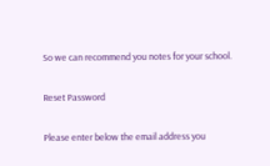So we can recommend you notes for your school.

Reset Password

Please enter below the email address you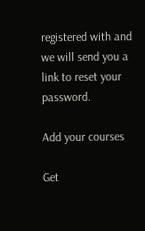registered with and we will send you a link to reset your password.

Add your courses

Get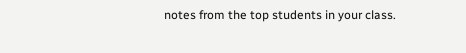notes from the top students in your class.